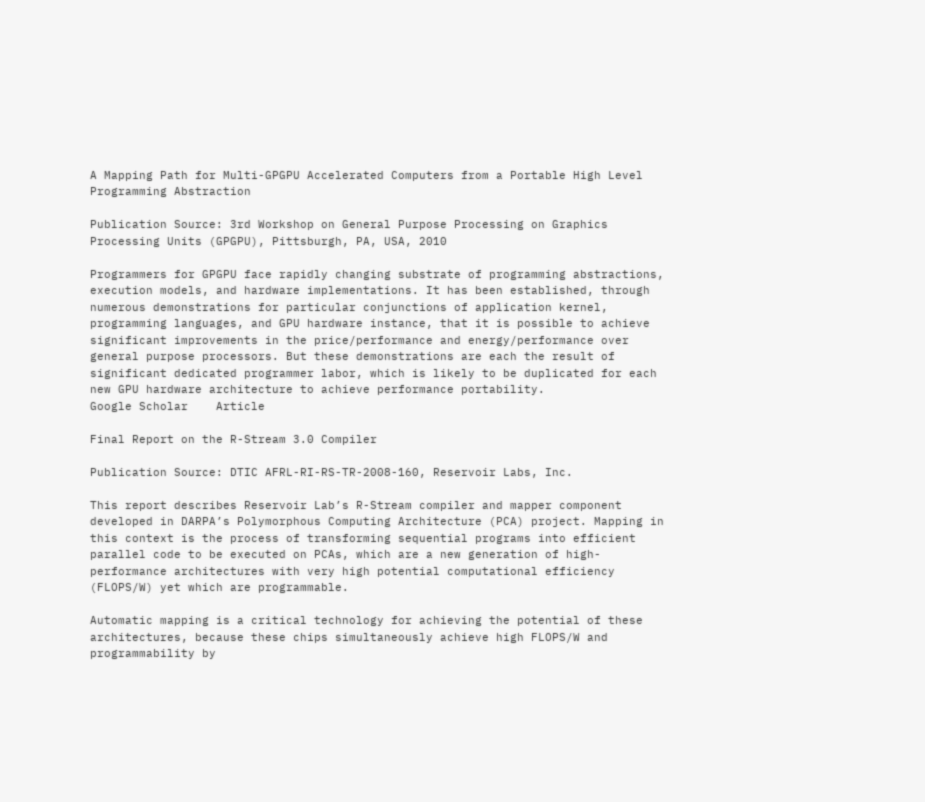A Mapping Path for Multi-GPGPU Accelerated Computers from a Portable High Level Programming Abstraction

Publication Source: 3rd Workshop on General Purpose Processing on Graphics Processing Units (GPGPU), Pittsburgh, PA, USA, 2010

Programmers for GPGPU face rapidly changing substrate of programming abstractions, execution models, and hardware implementations. It has been established, through numerous demonstrations for particular conjunctions of application kernel, programming languages, and GPU hardware instance, that it is possible to achieve significant improvements in the price/performance and energy/performance over general purpose processors. But these demonstrations are each the result of significant dedicated programmer labor, which is likely to be duplicated for each new GPU hardware architecture to achieve performance portability.
Google Scholar    Article

Final Report on the R-Stream 3.0 Compiler

Publication Source: DTIC AFRL-RI-RS-TR-2008-160, Reservoir Labs, Inc.

This report describes Reservoir Lab’s R-Stream compiler and mapper component developed in DARPA’s Polymorphous Computing Architecture (PCA) project. Mapping in this context is the process of transforming sequential programs into efficient parallel code to be executed on PCAs, which are a new generation of high-performance architectures with very high potential computational efficiency (FLOPS/W) yet which are programmable.

Automatic mapping is a critical technology for achieving the potential of these architectures, because these chips simultaneously achieve high FLOPS/W and programmability by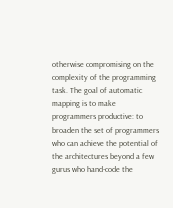otherwise compromising on the complexity of the programming task. The goal of automatic mapping is to make programmers productive: to broaden the set of programmers who can achieve the potential of the architectures beyond a few gurus who hand-code the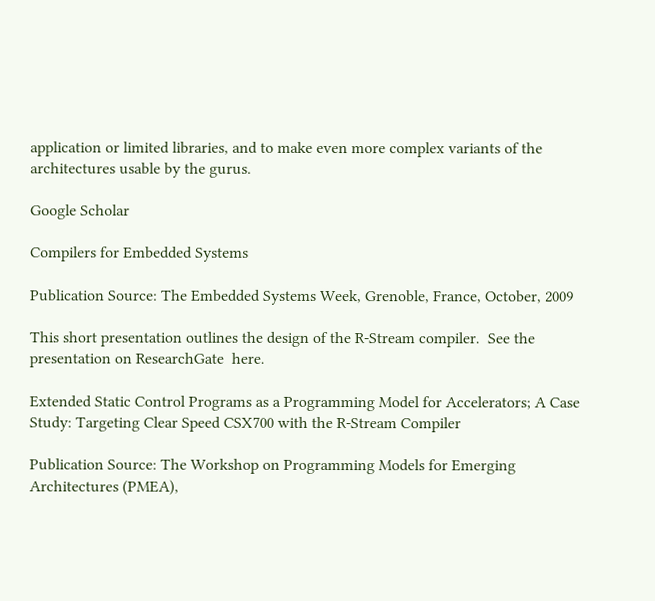application or limited libraries, and to make even more complex variants of the architectures usable by the gurus.

Google Scholar

Compilers for Embedded Systems

Publication Source: The Embedded Systems Week, Grenoble, France, October, 2009

This short presentation outlines the design of the R-Stream compiler.  See the presentation on ResearchGate  here.

Extended Static Control Programs as a Programming Model for Accelerators; A Case Study: Targeting Clear Speed CSX700 with the R-Stream Compiler

Publication Source: The Workshop on Programming Models for Emerging Architectures (PMEA),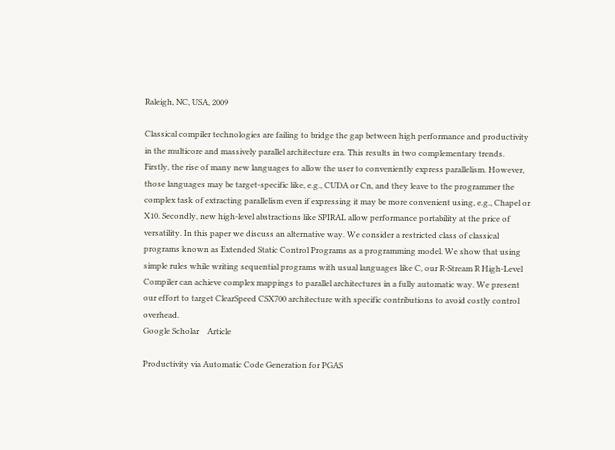Raleigh, NC, USA, 2009

Classical compiler technologies are failing to bridge the gap between high performance and productivity in the multicore and massively parallel architecture era. This results in two complementary trends. Firstly, the rise of many new languages to allow the user to conveniently express parallelism. However, those languages may be target-specific like, e.g., CUDA or Cn, and they leave to the programmer the complex task of extracting parallelism even if expressing it may be more convenient using, e.g., Chapel or X10. Secondly, new high-level abstractions like SPIRAL allow performance portability at the price of versatility. In this paper we discuss an alternative way. We consider a restricted class of classical programs known as Extended Static Control Programs as a programming model. We show that using simple rules while writing sequential programs with usual languages like C, our R-Stream R High-Level Compiler can achieve complex mappings to parallel architectures in a fully automatic way. We present our effort to target ClearSpeed CSX700 architecture with specific contributions to avoid costly control overhead.
Google Scholar    Article

Productivity via Automatic Code Generation for PGAS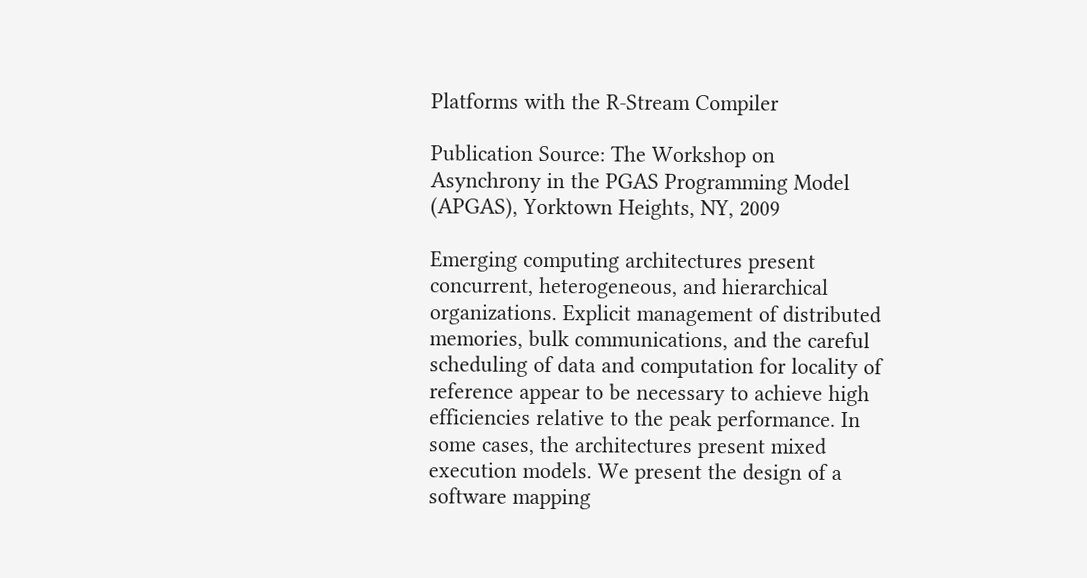Platforms with the R-Stream Compiler

Publication Source: The Workshop on Asynchrony in the PGAS Programming Model (APGAS), Yorktown Heights, NY, 2009

Emerging computing architectures present concurrent, heterogeneous, and hierarchical organizations. Explicit management of distributed memories, bulk communications, and the careful scheduling of data and computation for locality of reference appear to be necessary to achieve high efficiencies relative to the peak performance. In some cases, the architectures present mixed execution models. We present the design of a software mapping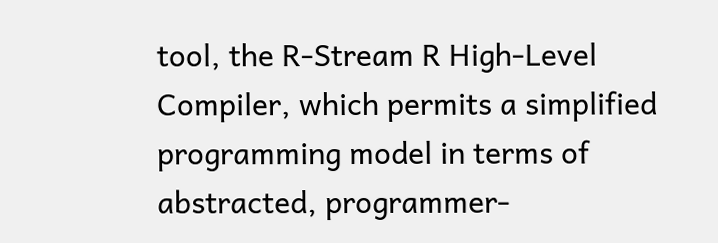tool, the R-Stream R High-Level Compiler, which permits a simplified programming model in terms of abstracted, programmer-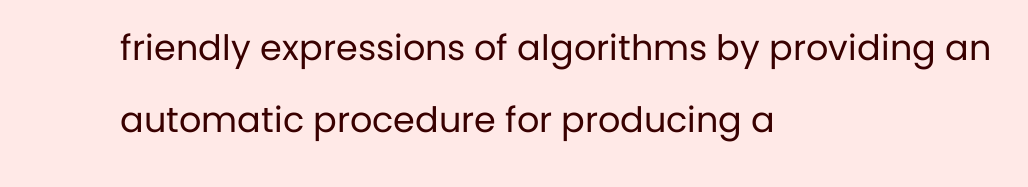friendly expressions of algorithms by providing an automatic procedure for producing a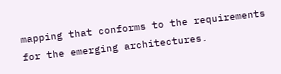mapping that conforms to the requirements for the emerging architectures.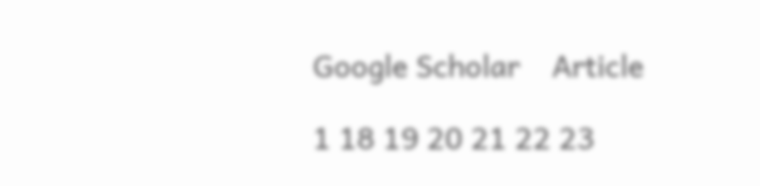Google Scholar    Article

1 18 19 20 21 22 23